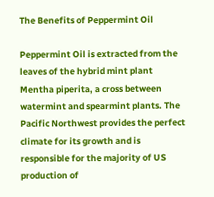The Benefits of Peppermint Oil

Peppermint Oil is extracted from the leaves of the hybrid mint plant Mentha piperita, a cross between watermint and spearmint plants. The Pacific Northwest provides the perfect climate for its growth and is responsible for the majority of US production of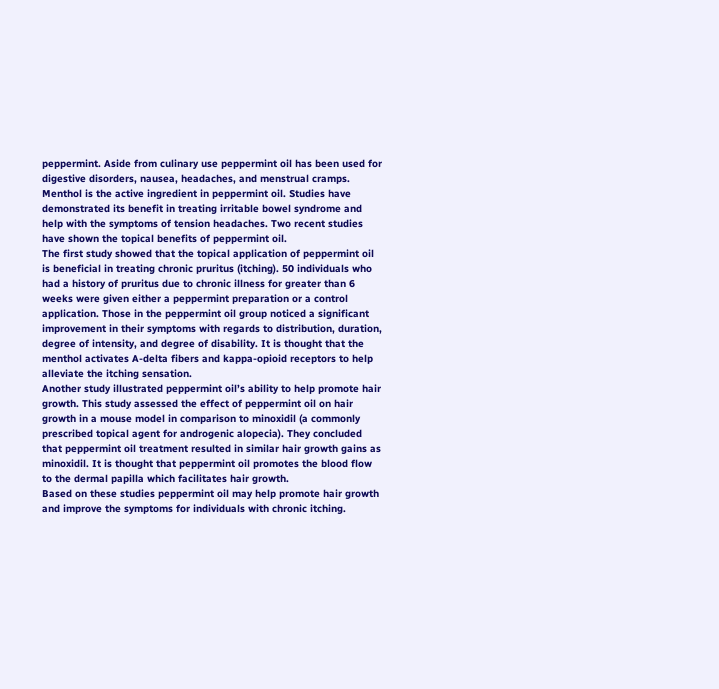peppermint. Aside from culinary use peppermint oil has been used for digestive disorders, nausea, headaches, and menstrual cramps.
Menthol is the active ingredient in peppermint oil. Studies have demonstrated its benefit in treating irritable bowel syndrome and help with the symptoms of tension headaches. Two recent studies have shown the topical benefits of peppermint oil.
The first study showed that the topical application of peppermint oil is beneficial in treating chronic pruritus (itching). 50 individuals who had a history of pruritus due to chronic illness for greater than 6 weeks were given either a peppermint preparation or a control application. Those in the peppermint oil group noticed a significant improvement in their symptoms with regards to distribution, duration, degree of intensity, and degree of disability. It is thought that the menthol activates A-delta fibers and kappa-opioid receptors to help alleviate the itching sensation.
Another study illustrated peppermint oil’s ability to help promote hair growth. This study assessed the effect of peppermint oil on hair growth in a mouse model in comparison to minoxidil (a commonly prescribed topical agent for androgenic alopecia). They concluded that peppermint oil treatment resulted in similar hair growth gains as minoxidil. It is thought that peppermint oil promotes the blood flow to the dermal papilla which facilitates hair growth.
Based on these studies peppermint oil may help promote hair growth and improve the symptoms for individuals with chronic itching.